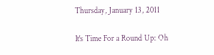Thursday, January 13, 2011

It's Time For a Round Up: Oh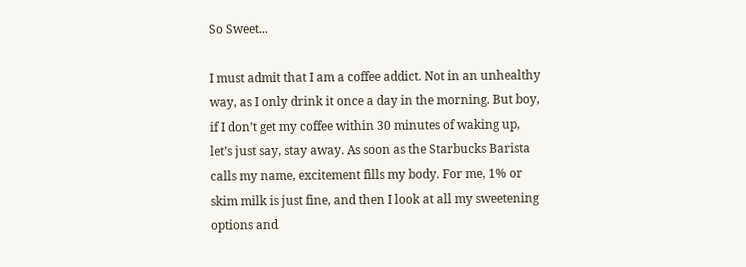So Sweet...

I must admit that I am a coffee addict. Not in an unhealthy way, as I only drink it once a day in the morning. But boy, if I don’t get my coffee within 30 minutes of waking up, let’s just say, stay away. As soon as the Starbucks Barista calls my name, excitement fills my body. For me, 1% or skim milk is just fine, and then I look at all my sweetening options and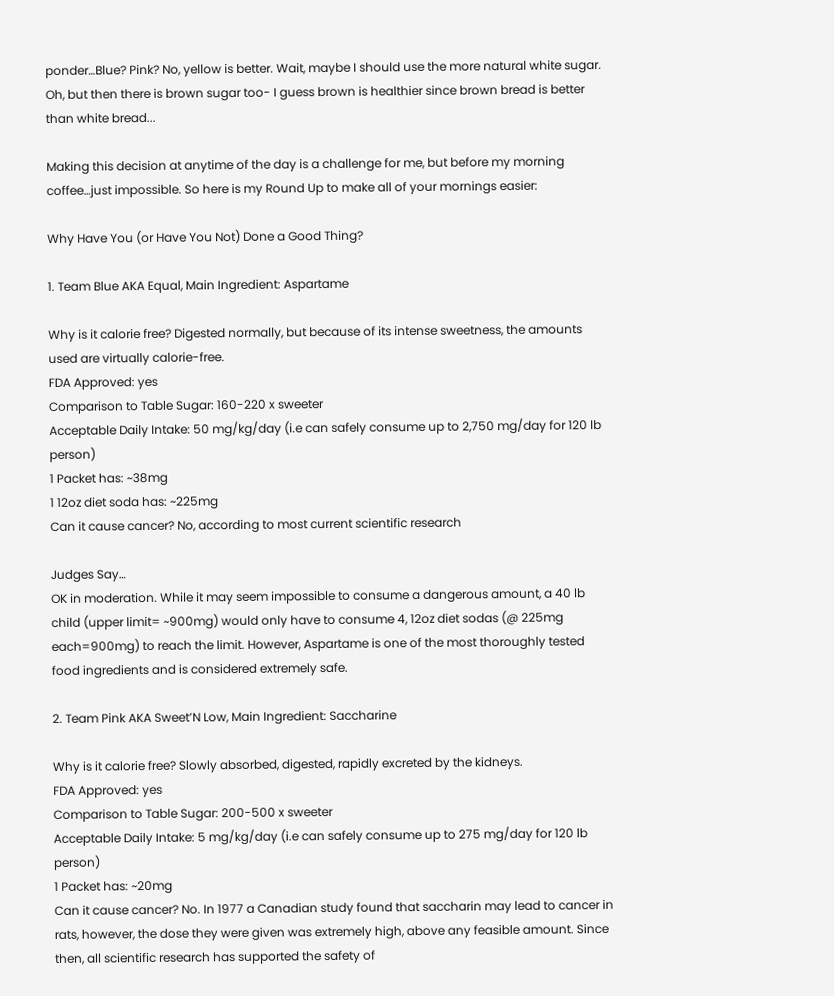ponder…Blue? Pink? No, yellow is better. Wait, maybe I should use the more natural white sugar. Oh, but then there is brown sugar too- I guess brown is healthier since brown bread is better than white bread...

Making this decision at anytime of the day is a challenge for me, but before my morning coffee…just impossible. So here is my Round Up to make all of your mornings easier:

Why Have You (or Have You Not) Done a Good Thing?

1. Team Blue AKA Equal, Main Ingredient: Aspartame

Why is it calorie free? Digested normally, but because of its intense sweetness, the amounts used are virtually calorie-free.
FDA Approved: yes
Comparison to Table Sugar: 160-220 x sweeter
Acceptable Daily Intake: 50 mg/kg/day (i.e can safely consume up to 2,750 mg/day for 120 lb person)
1 Packet has: ~38mg
1 12oz diet soda has: ~225mg
Can it cause cancer? No, according to most current scientific research

Judges Say…
OK in moderation. While it may seem impossible to consume a dangerous amount, a 40 lb child (upper limit= ~900mg) would only have to consume 4, 12oz diet sodas (@ 225mg each=900mg) to reach the limit. However, Aspartame is one of the most thoroughly tested food ingredients and is considered extremely safe.

2. Team Pink AKA Sweet’N Low, Main Ingredient: Saccharine

Why is it calorie free? Slowly absorbed, digested, rapidly excreted by the kidneys.
FDA Approved: yes
Comparison to Table Sugar: 200-500 x sweeter
Acceptable Daily Intake: 5 mg/kg/day (i.e can safely consume up to 275 mg/day for 120 lb person)
1 Packet has: ~20mg
Can it cause cancer? No. In 1977 a Canadian study found that saccharin may lead to cancer in rats, however, the dose they were given was extremely high, above any feasible amount. Since then, all scientific research has supported the safety of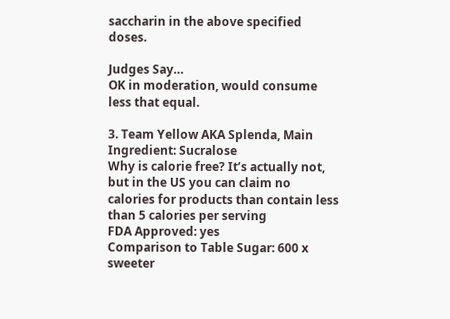saccharin in the above specified doses.

Judges Say…
OK in moderation, would consume less that equal.

3. Team Yellow AKA Splenda, Main Ingredient: Sucralose
Why is calorie free? It’s actually not, but in the US you can claim no calories for products than contain less than 5 calories per serving
FDA Approved: yes
Comparison to Table Sugar: 600 x sweeter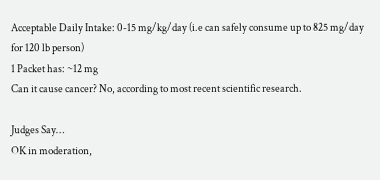Acceptable Daily Intake: 0-15 mg/kg/day (i.e can safely consume up to 825 mg/day for 120 lb person)
1 Packet has: ~12 mg
Can it cause cancer? No, according to most recent scientific research.

Judges Say…
OK in moderation,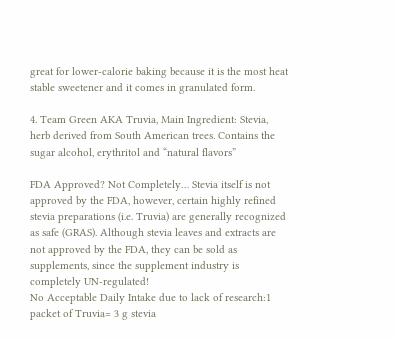great for lower-calorie baking because it is the most heat stable sweetener and it comes in granulated form.

4. Team Green AKA Truvia, Main Ingredient: Stevia, herb derived from South American trees. Contains the sugar alcohol, erythritol and “natural flavors”

FDA Approved? Not Completely… Stevia itself is not approved by the FDA, however, certain highly refined stevia preparations (i.e. Truvia) are generally recognized as safe (GRAS). Although stevia leaves and extracts are not approved by the FDA, they can be sold as supplements, since the supplement industry is completely UN-regulated!
No Acceptable Daily Intake due to lack of research:1 packet of Truvia= 3 g stevia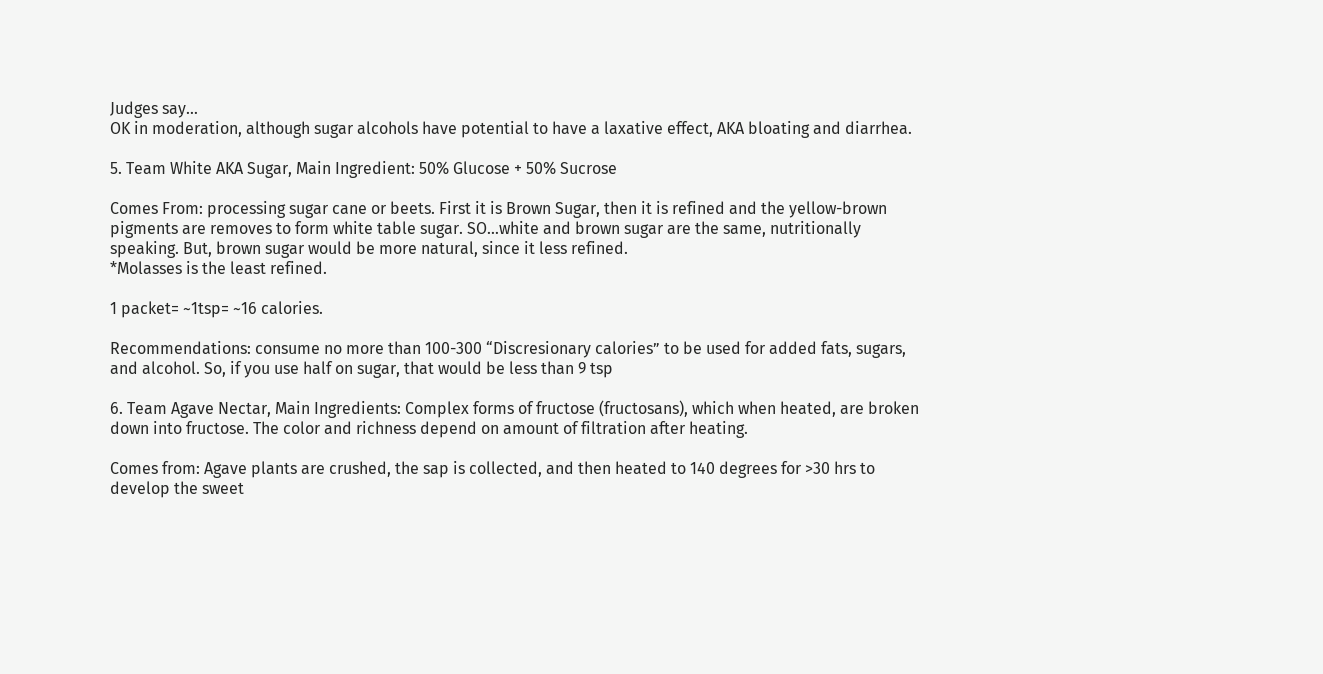Judges say…
OK in moderation, although sugar alcohols have potential to have a laxative effect, AKA bloating and diarrhea.

5. Team White AKA Sugar, Main Ingredient: 50% Glucose + 50% Sucrose

Comes From: processing sugar cane or beets. First it is Brown Sugar, then it is refined and the yellow-brown pigments are removes to form white table sugar. SO…white and brown sugar are the same, nutritionally speaking. But, brown sugar would be more natural, since it less refined.
*Molasses is the least refined.

1 packet= ~1tsp= ~16 calories.

Recommendations: consume no more than 100-300 “Discresionary calories” to be used for added fats, sugars, and alcohol. So, if you use half on sugar, that would be less than 9 tsp

6. Team Agave Nectar, Main Ingredients: Complex forms of fructose (fructosans), which when heated, are broken down into fructose. The color and richness depend on amount of filtration after heating.

Comes from: Agave plants are crushed, the sap is collected, and then heated to 140 degrees for >30 hrs to develop the sweet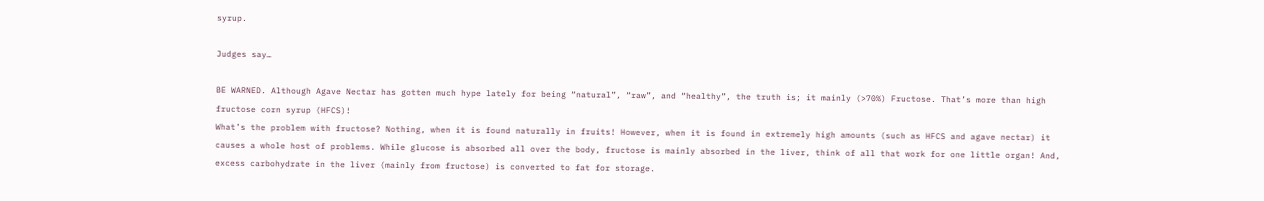syrup.

Judges say…

BE WARNED. Although Agave Nectar has gotten much hype lately for being “natural”, “raw”, and “healthy”, the truth is; it mainly (>70%) Fructose. That’s more than high fructose corn syrup (HFCS)!
What’s the problem with fructose? Nothing, when it is found naturally in fruits! However, when it is found in extremely high amounts (such as HFCS and agave nectar) it causes a whole host of problems. While glucose is absorbed all over the body, fructose is mainly absorbed in the liver, think of all that work for one little organ! And, excess carbohydrate in the liver (mainly from fructose) is converted to fat for storage.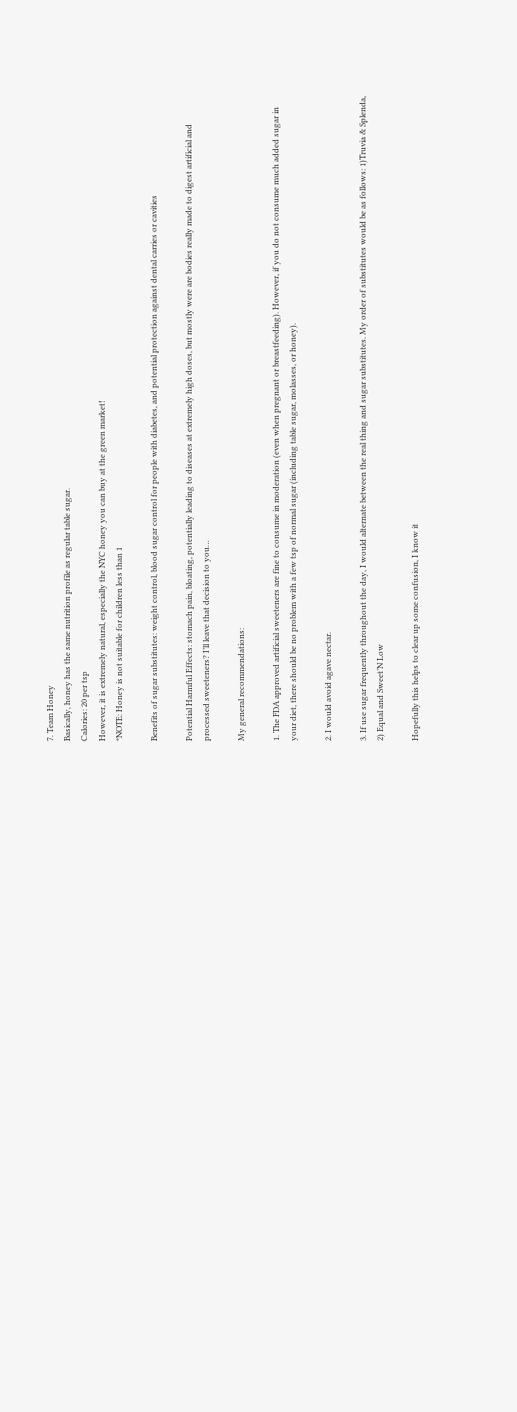7. Team Honey
Basically, honey has the same nutrition profile as regular table sugar.
Calories: 20 per tsp
However, it is extremely natural, especially the NYC honey you can buy at the green market!
*NOTE: Honey is not suitable for children less than 1

Benefits of sugar substitutes: weight control, blood sugar control for people with diabetes, and potential protection against dental carries or cavities

Potential Harmful Effects: stomach pain, bloating, potentially leading to diseases at extremely high doses, but mostly were are bodies really made to digest artificial and processed sweeteners? I’ll leave that decision to you…

My general recommendations:

1. The FDA approved artificial sweeteners are fine to consume in moderation (even when pregnant or breastfeeding). However, if you do not consume much added sugar in your diet, there should be no problem with a few tsp of normal sugar (including table sugar, molasses, or honey).

2. I would avoid agave nectar.

3. If use sugar frequently throughout the day, I would alternate between the real thing and sugar substitutes. My order of substitutes would be as follows: 1)Truvia & Splenda, 2) Equal and Sweet’N Low

Hopefully this helps to clear up some confusion, I know it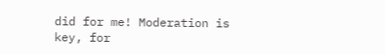did for me! Moderation is key, for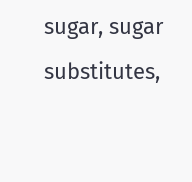sugar, sugar substitutes,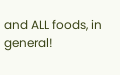and ALL foods, in general!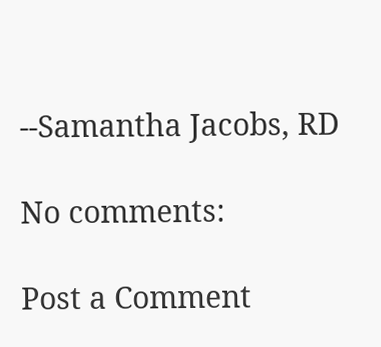--Samantha Jacobs, RD

No comments:

Post a Comment